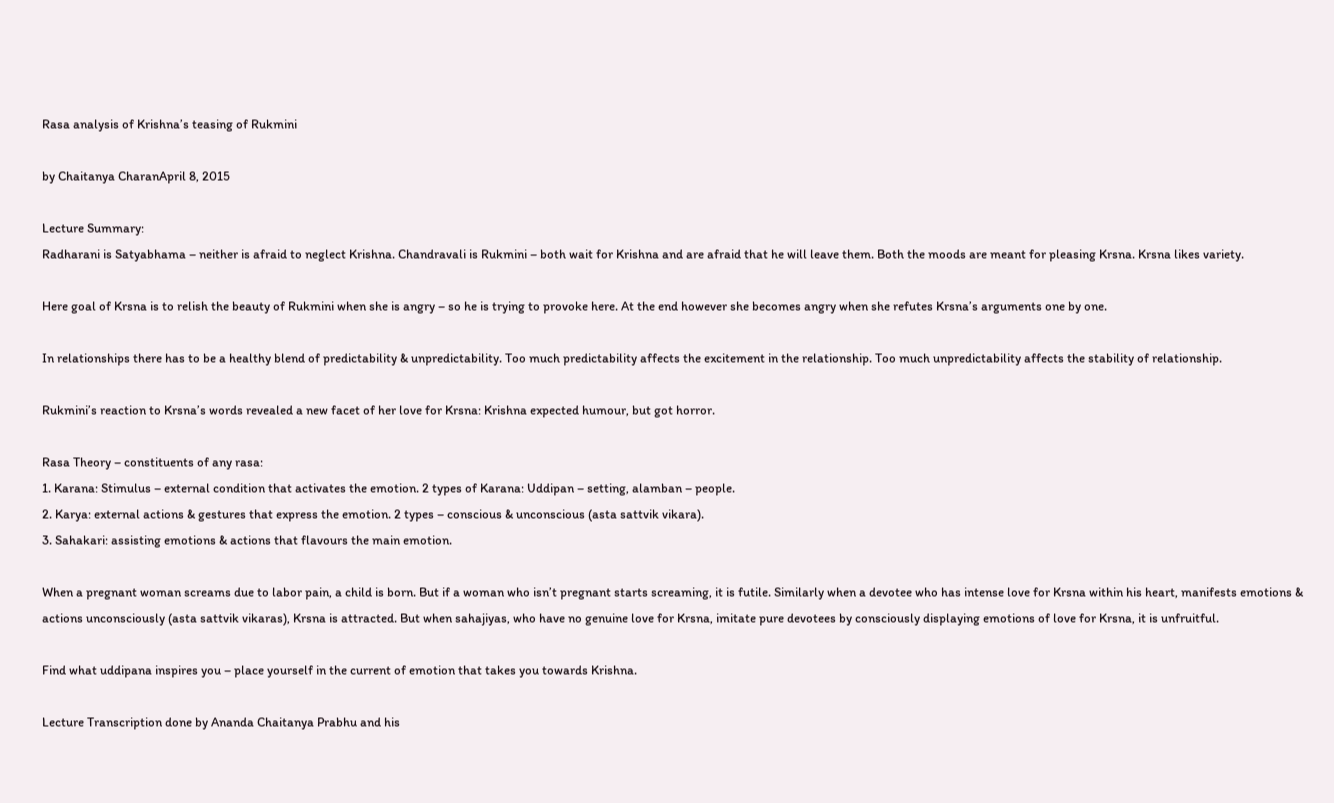Rasa analysis of Krishna’s teasing of Rukmini

by Chaitanya CharanApril 8, 2015

Lecture Summary:
Radharani is Satyabhama – neither is afraid to neglect Krishna. Chandravali is Rukmini – both wait for Krishna and are afraid that he will leave them. Both the moods are meant for pleasing Krsna. Krsna likes variety.

Here goal of Krsna is to relish the beauty of Rukmini when she is angry – so he is trying to provoke here. At the end however she becomes angry when she refutes Krsna’s arguments one by one.

In relationships there has to be a healthy blend of predictability & unpredictability. Too much predictability affects the excitement in the relationship. Too much unpredictability affects the stability of relationship.

Rukmini’s reaction to Krsna’s words revealed a new facet of her love for Krsna: Krishna expected humour, but got horror.

Rasa Theory – constituents of any rasa:
1. Karana: Stimulus – external condition that activates the emotion. 2 types of Karana: Uddipan – setting, alamban – people.
2. Karya: external actions & gestures that express the emotion. 2 types – conscious & unconscious (asta sattvik vikara).
3. Sahakari: assisting emotions & actions that flavours the main emotion.

When a pregnant woman screams due to labor pain, a child is born. But if a woman who isn’t pregnant starts screaming, it is futile. Similarly when a devotee who has intense love for Krsna within his heart, manifests emotions & actions unconsciously (asta sattvik vikaras), Krsna is attracted. But when sahajiyas, who have no genuine love for Krsna, imitate pure devotees by consciously displaying emotions of love for Krsna, it is unfruitful.

Find what uddipana inspires you – place yourself in the current of emotion that takes you towards Krishna.

Lecture Transcription done by Ananda Chaitanya Prabhu and his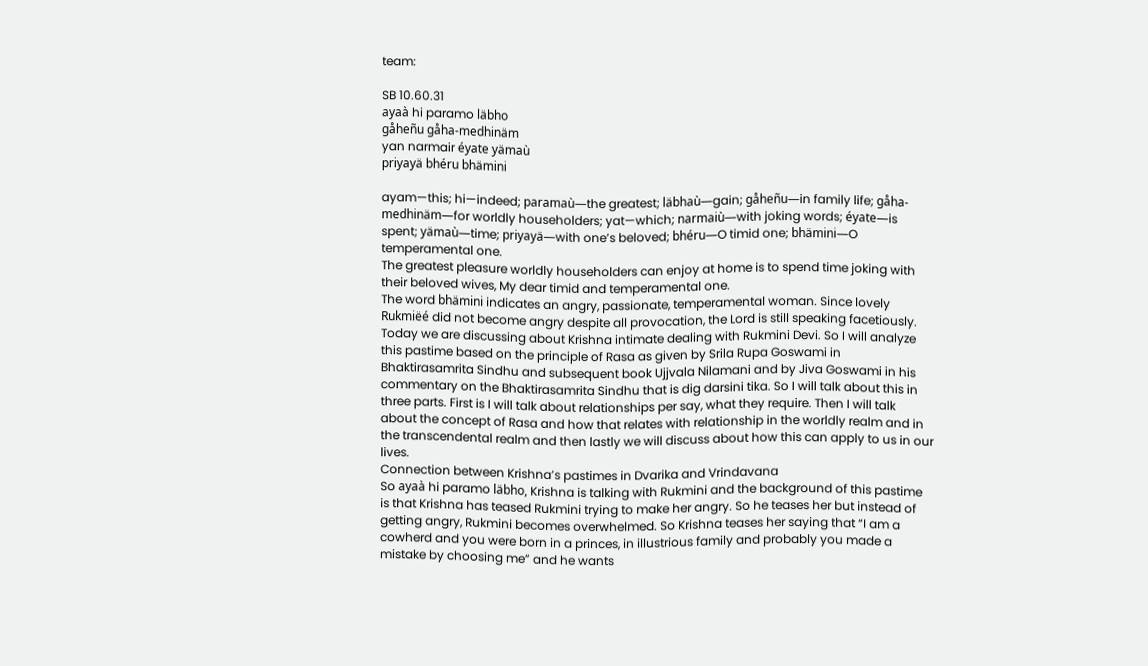team:

SB 10.60.31
ayaà hi paramo läbho
gåheñu gåha-medhinäm
yan narmair éyate yämaù
priyayä bhéru bhämini

ayam—this; hi—indeed; paramaù—the greatest; läbhaù—gain; gåheñu—in family life; gåha-medhinäm—for worldly householders; yat—which; narmaiù—with joking words; éyate—is spent; yämaù—time; priyayä—with one’s beloved; bhéru—O timid one; bhämini—O temperamental one.
The greatest pleasure worldly householders can enjoy at home is to spend time joking with their beloved wives, My dear timid and temperamental one.
The word bhämini indicates an angry, passionate, temperamental woman. Since lovely Rukmiëé did not become angry despite all provocation, the Lord is still speaking facetiously.
Today we are discussing about Krishna intimate dealing with Rukmini Devi. So I will analyze this pastime based on the principle of Rasa as given by Srila Rupa Goswami in Bhaktirasamrita Sindhu and subsequent book Ujjvala Nilamani and by Jiva Goswami in his commentary on the Bhaktirasamrita Sindhu that is dig darsini tika. So I will talk about this in three parts. First is I will talk about relationships per say, what they require. Then I will talk about the concept of Rasa and how that relates with relationship in the worldly realm and in the transcendental realm and then lastly we will discuss about how this can apply to us in our lives.
Connection between Krishna’s pastimes in Dvarika and Vrindavana
So ayaà hi paramo läbho, Krishna is talking with Rukmini and the background of this pastime is that Krishna has teased Rukmini trying to make her angry. So he teases her but instead of getting angry, Rukmini becomes overwhelmed. So Krishna teases her saying that “I am a cowherd and you were born in a princes, in illustrious family and probably you made a mistake by choosing me” and he wants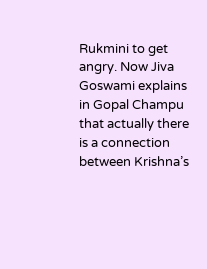Rukmini to get angry. Now Jiva Goswami explains in Gopal Champu that actually there is a connection between Krishna’s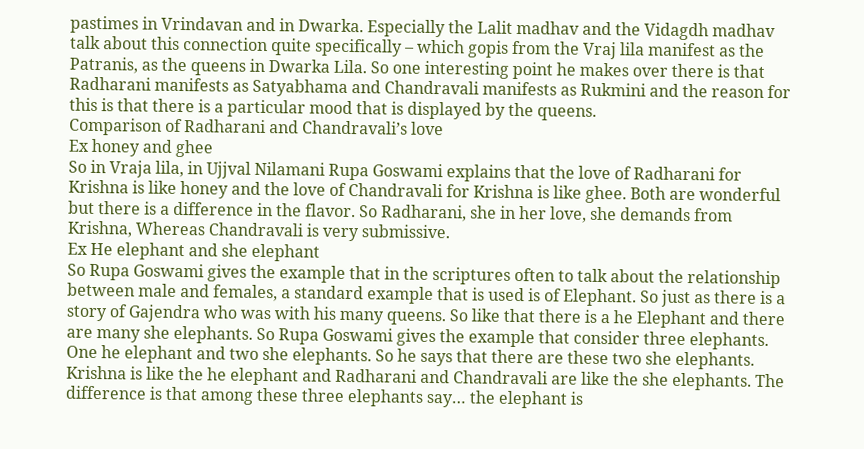pastimes in Vrindavan and in Dwarka. Especially the Lalit madhav and the Vidagdh madhav talk about this connection quite specifically – which gopis from the Vraj lila manifest as the Patranis, as the queens in Dwarka Lila. So one interesting point he makes over there is that Radharani manifests as Satyabhama and Chandravali manifests as Rukmini and the reason for this is that there is a particular mood that is displayed by the queens.
Comparison of Radharani and Chandravali’s love
Ex honey and ghee
So in Vraja lila, in Ujjval Nilamani Rupa Goswami explains that the love of Radharani for Krishna is like honey and the love of Chandravali for Krishna is like ghee. Both are wonderful but there is a difference in the flavor. So Radharani, she in her love, she demands from Krishna, Whereas Chandravali is very submissive.
Ex He elephant and she elephant
So Rupa Goswami gives the example that in the scriptures often to talk about the relationship between male and females, a standard example that is used is of Elephant. So just as there is a story of Gajendra who was with his many queens. So like that there is a he Elephant and there are many she elephants. So Rupa Goswami gives the example that consider three elephants. One he elephant and two she elephants. So he says that there are these two she elephants. Krishna is like the he elephant and Radharani and Chandravali are like the she elephants. The difference is that among these three elephants say… the elephant is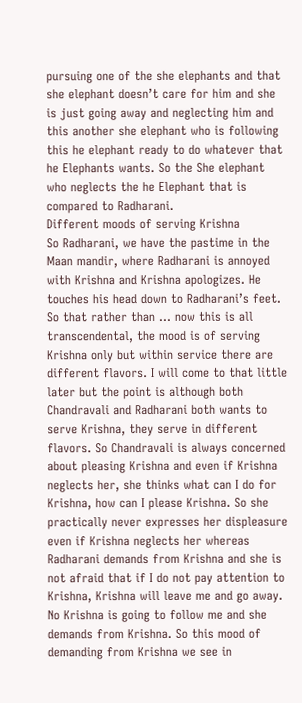pursuing one of the she elephants and that she elephant doesn’t care for him and she is just going away and neglecting him and this another she elephant who is following this he elephant ready to do whatever that he Elephants wants. So the She elephant who neglects the he Elephant that is compared to Radharani.
Different moods of serving Krishna
So Radharani, we have the pastime in the Maan mandir, where Radharani is annoyed with Krishna and Krishna apologizes. He touches his head down to Radharani’s feet. So that rather than … now this is all transcendental, the mood is of serving Krishna only but within service there are different flavors. I will come to that little later but the point is although both Chandravali and Radharani both wants to serve Krishna, they serve in different flavors. So Chandravali is always concerned about pleasing Krishna and even if Krishna neglects her, she thinks what can I do for Krishna, how can I please Krishna. So she practically never expresses her displeasure even if Krishna neglects her whereas Radharani demands from Krishna and she is not afraid that if I do not pay attention to Krishna, Krishna will leave me and go away. No Krishna is going to follow me and she demands from Krishna. So this mood of demanding from Krishna we see in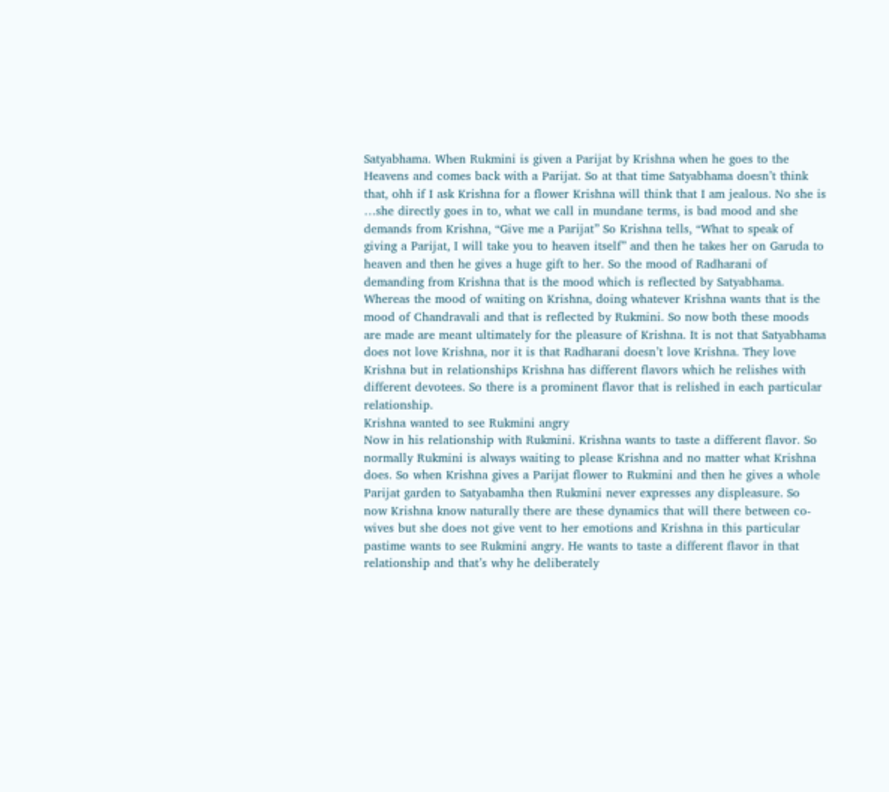Satyabhama. When Rukmini is given a Parijat by Krishna when he goes to the Heavens and comes back with a Parijat. So at that time Satyabhama doesn’t think that, ohh if I ask Krishna for a flower Krishna will think that I am jealous. No she is …she directly goes in to, what we call in mundane terms, is bad mood and she demands from Krishna, “Give me a Parijat” So Krishna tells, “What to speak of giving a Parijat, I will take you to heaven itself” and then he takes her on Garuda to heaven and then he gives a huge gift to her. So the mood of Radharani of demanding from Krishna that is the mood which is reflected by Satyabhama. Whereas the mood of waiting on Krishna, doing whatever Krishna wants that is the mood of Chandravali and that is reflected by Rukmini. So now both these moods are made are meant ultimately for the pleasure of Krishna. It is not that Satyabhama does not love Krishna, nor it is that Radharani doesn’t love Krishna. They love Krishna but in relationships Krishna has different flavors which he relishes with different devotees. So there is a prominent flavor that is relished in each particular relationship.
Krishna wanted to see Rukmini angry
Now in his relationship with Rukmini. Krishna wants to taste a different flavor. So normally Rukmini is always waiting to please Krishna and no matter what Krishna does. So when Krishna gives a Parijat flower to Rukmini and then he gives a whole Parijat garden to Satyabamha then Rukmini never expresses any displeasure. So now Krishna know naturally there are these dynamics that will there between co-wives but she does not give vent to her emotions and Krishna in this particular pastime wants to see Rukmini angry. He wants to taste a different flavor in that relationship and that’s why he deliberately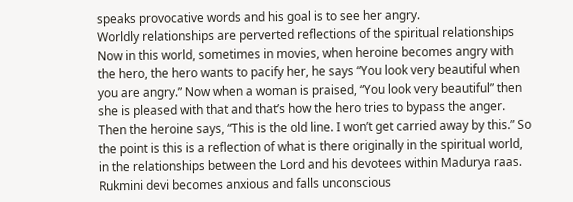speaks provocative words and his goal is to see her angry.
Worldly relationships are perverted reflections of the spiritual relationships
Now in this world, sometimes in movies, when heroine becomes angry with the hero, the hero wants to pacify her, he says “You look very beautiful when you are angry.” Now when a woman is praised, “You look very beautiful” then she is pleased with that and that’s how the hero tries to bypass the anger. Then the heroine says, “This is the old line. I won’t get carried away by this.” So the point is this is a reflection of what is there originally in the spiritual world, in the relationships between the Lord and his devotees within Madurya raas.
Rukmini devi becomes anxious and falls unconscious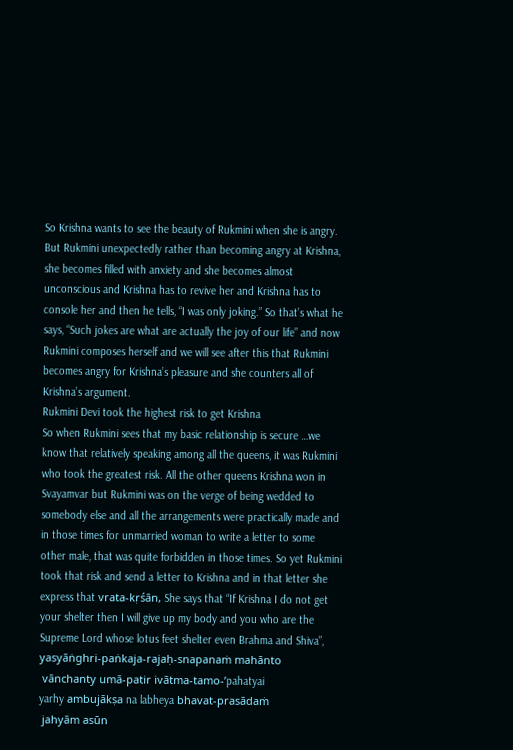So Krishna wants to see the beauty of Rukmini when she is angry. But Rukmini unexpectedly rather than becoming angry at Krishna, she becomes filled with anxiety and she becomes almost unconscious and Krishna has to revive her and Krishna has to console her and then he tells, “I was only joking.” So that’s what he says, “Such jokes are what are actually the joy of our life” and now Rukmini composes herself and we will see after this that Rukmini becomes angry for Krishna’s pleasure and she counters all of Krishna’s argument.
Rukmini Devi took the highest risk to get Krishna
So when Rukmini sees that my basic relationship is secure …we know that relatively speaking among all the queens, it was Rukmini who took the greatest risk. All the other queens Krishna won in Svayamvar but Rukmini was on the verge of being wedded to somebody else and all the arrangements were practically made and in those times for unmarried woman to write a letter to some other male, that was quite forbidden in those times. So yet Rukmini took that risk and send a letter to Krishna and in that letter she express that vrata-kṛśān, She says that “If Krishna I do not get your shelter then I will give up my body and you who are the Supreme Lord whose lotus feet shelter even Brahma and Shiva”,
yasyāṅghri-paṅkaja-rajaḥ-snapanaṁ mahānto
 vānchanty umā-patir ivātma-tamo-’pahatyai
yarhy ambujākṣa na labheya bhavat-prasādaṁ
 jahyām asūn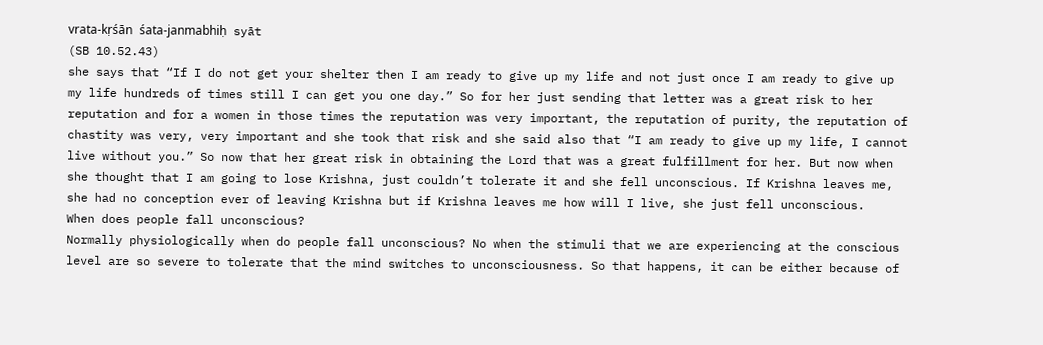vrata-kṛśān śata-janmabhiḥ syāt
(SB 10.52.43)
she says that “If I do not get your shelter then I am ready to give up my life and not just once I am ready to give up my life hundreds of times still I can get you one day.” So for her just sending that letter was a great risk to her reputation and for a women in those times the reputation was very important, the reputation of purity, the reputation of chastity was very, very important and she took that risk and she said also that “I am ready to give up my life, I cannot live without you.” So now that her great risk in obtaining the Lord that was a great fulfillment for her. But now when she thought that I am going to lose Krishna, just couldn’t tolerate it and she fell unconscious. If Krishna leaves me, she had no conception ever of leaving Krishna but if Krishna leaves me how will I live, she just fell unconscious.
When does people fall unconscious?
Normally physiologically when do people fall unconscious? No when the stimuli that we are experiencing at the conscious level are so severe to tolerate that the mind switches to unconsciousness. So that happens, it can be either because of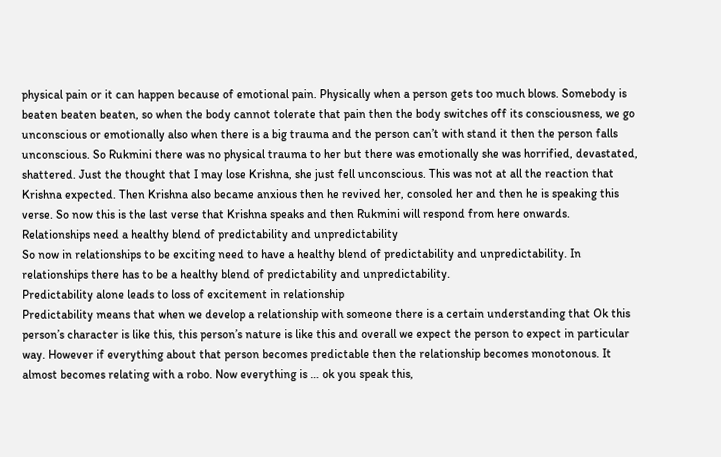physical pain or it can happen because of emotional pain. Physically when a person gets too much blows. Somebody is beaten beaten beaten, so when the body cannot tolerate that pain then the body switches off its consciousness, we go unconscious or emotionally also when there is a big trauma and the person can’t with stand it then the person falls unconscious. So Rukmini there was no physical trauma to her but there was emotionally she was horrified, devastated, shattered. Just the thought that I may lose Krishna, she just fell unconscious. This was not at all the reaction that Krishna expected. Then Krishna also became anxious then he revived her, consoled her and then he is speaking this verse. So now this is the last verse that Krishna speaks and then Rukmini will respond from here onwards.
Relationships need a healthy blend of predictability and unpredictability
So now in relationships to be exciting need to have a healthy blend of predictability and unpredictability. In relationships there has to be a healthy blend of predictability and unpredictability.
Predictability alone leads to loss of excitement in relationship
Predictability means that when we develop a relationship with someone there is a certain understanding that Ok this person’s character is like this, this person’s nature is like this and overall we expect the person to expect in particular way. However if everything about that person becomes predictable then the relationship becomes monotonous. It almost becomes relating with a robo. Now everything is … ok you speak this,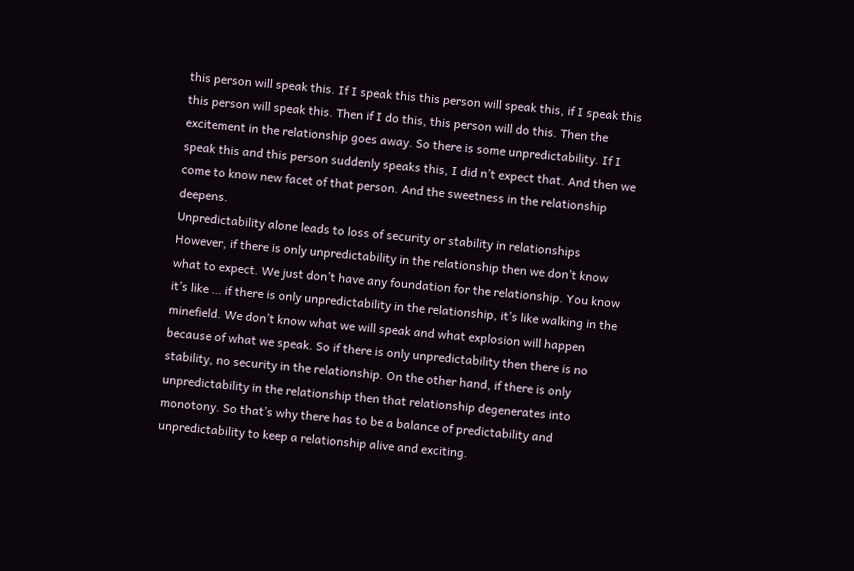this person will speak this. If I speak this this person will speak this, if I speak this this person will speak this. Then if I do this, this person will do this. Then the excitement in the relationship goes away. So there is some unpredictability. If I speak this and this person suddenly speaks this, I did n’t expect that. And then we come to know new facet of that person. And the sweetness in the relationship deepens.
Unpredictability alone leads to loss of security or stability in relationships
However, if there is only unpredictability in the relationship then we don’t know what to expect. We just don’t have any foundation for the relationship. You know it’s like … if there is only unpredictability in the relationship, it’s like walking in the minefield. We don’t know what we will speak and what explosion will happen because of what we speak. So if there is only unpredictability then there is no stability, no security in the relationship. On the other hand, if there is only unpredictability in the relationship then that relationship degenerates into monotony. So that’s why there has to be a balance of predictability and unpredictability to keep a relationship alive and exciting.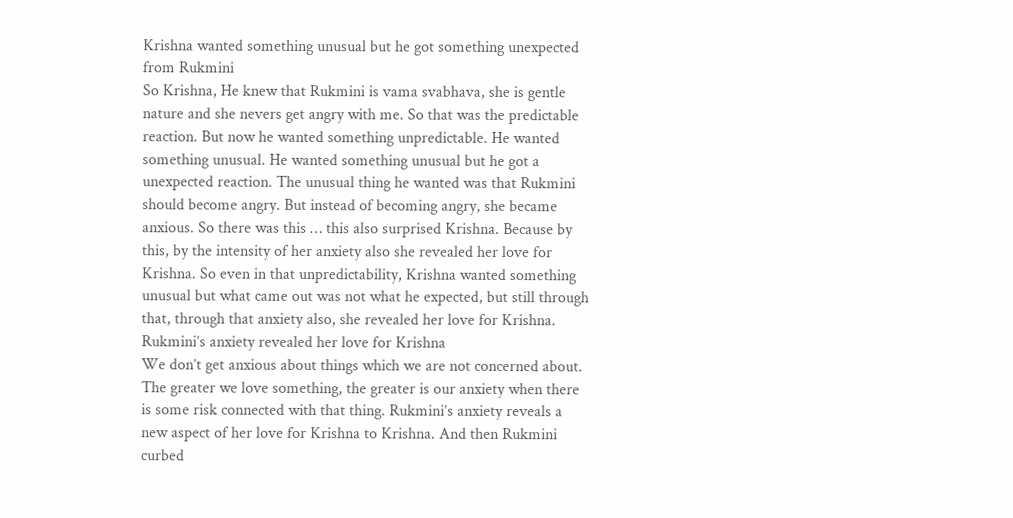Krishna wanted something unusual but he got something unexpected from Rukmini
So Krishna, He knew that Rukmini is vama svabhava, she is gentle nature and she nevers get angry with me. So that was the predictable reaction. But now he wanted something unpredictable. He wanted something unusual. He wanted something unusual but he got a unexpected reaction. The unusual thing he wanted was that Rukmini should become angry. But instead of becoming angry, she became anxious. So there was this … this also surprised Krishna. Because by this, by the intensity of her anxiety also she revealed her love for Krishna. So even in that unpredictability, Krishna wanted something unusual but what came out was not what he expected, but still through that, through that anxiety also, she revealed her love for Krishna.
Rukmini’s anxiety revealed her love for Krishna
We don’t get anxious about things which we are not concerned about. The greater we love something, the greater is our anxiety when there is some risk connected with that thing. Rukmini’s anxiety reveals a new aspect of her love for Krishna to Krishna. And then Rukmini curbed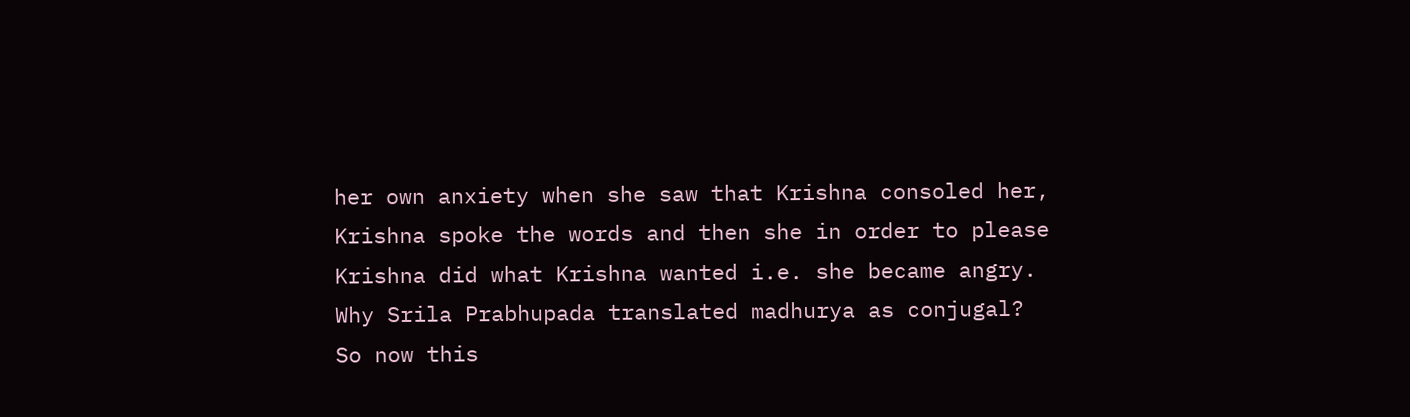her own anxiety when she saw that Krishna consoled her, Krishna spoke the words and then she in order to please Krishna did what Krishna wanted i.e. she became angry.
Why Srila Prabhupada translated madhurya as conjugal?
So now this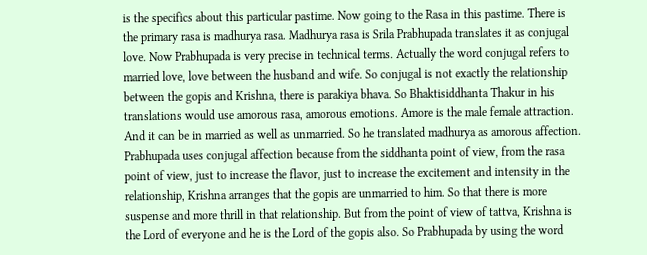is the specifics about this particular pastime. Now going to the Rasa in this pastime. There is the primary rasa is madhurya rasa. Madhurya rasa is Srila Prabhupada translates it as conjugal love. Now Prabhupada is very precise in technical terms. Actually the word conjugal refers to married love, love between the husband and wife. So conjugal is not exactly the relationship between the gopis and Krishna, there is parakiya bhava. So Bhaktisiddhanta Thakur in his translations would use amorous rasa, amorous emotions. Amore is the male female attraction. And it can be in married as well as unmarried. So he translated madhurya as amorous affection. Prabhupada uses conjugal affection because from the siddhanta point of view, from the rasa point of view, just to increase the flavor, just to increase the excitement and intensity in the relationship, Krishna arranges that the gopis are unmarried to him. So that there is more suspense and more thrill in that relationship. But from the point of view of tattva, Krishna is the Lord of everyone and he is the Lord of the gopis also. So Prabhupada by using the word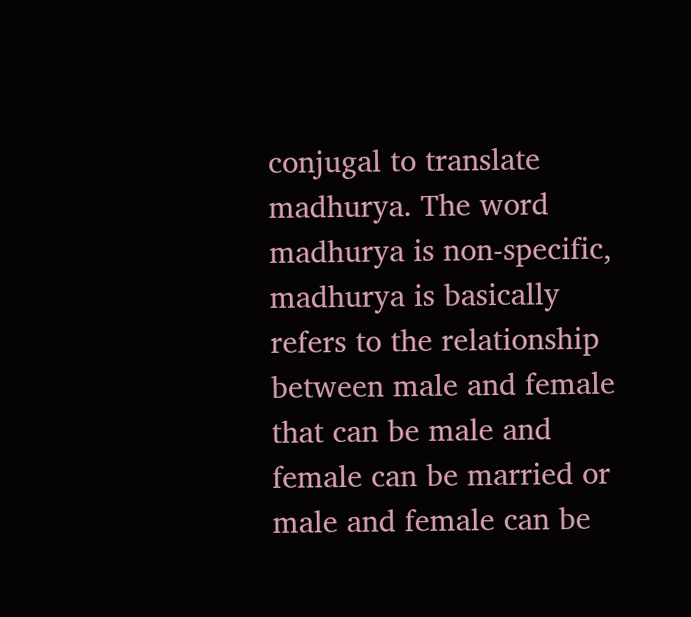conjugal to translate madhurya. The word madhurya is non-specific, madhurya is basically refers to the relationship between male and female that can be male and female can be married or male and female can be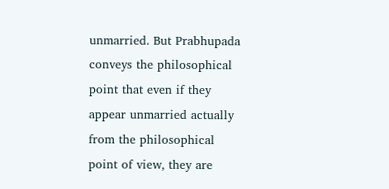unmarried. But Prabhupada conveys the philosophical point that even if they appear unmarried actually from the philosophical point of view, they are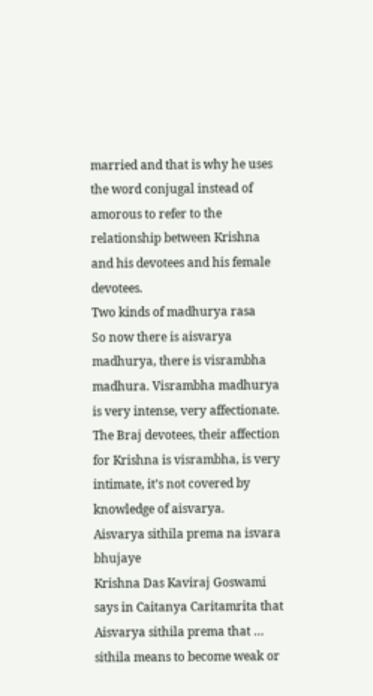married and that is why he uses the word conjugal instead of amorous to refer to the relationship between Krishna and his devotees and his female devotees.
Two kinds of madhurya rasa
So now there is aisvarya madhurya, there is visrambha madhura. Visrambha madhurya is very intense, very affectionate. The Braj devotees, their affection for Krishna is visrambha, is very intimate, it’s not covered by knowledge of aisvarya.
Aisvarya sithila prema na isvara bhujaye
Krishna Das Kaviraj Goswami says in Caitanya Caritamrita that Aisvarya sithila prema that … sithila means to become weak or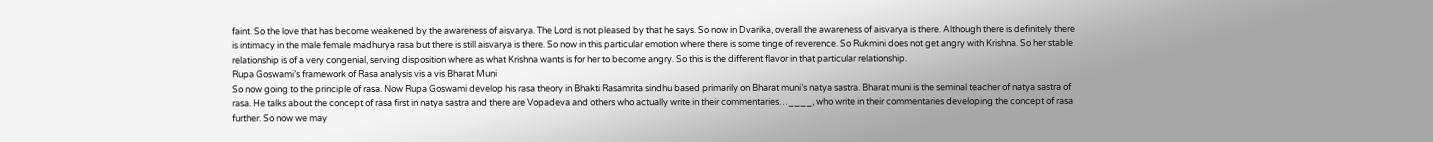faint. So the love that has become weakened by the awareness of aisvarya. The Lord is not pleased by that he says. So now in Dvarika, overall the awareness of aisvarya is there. Although there is definitely there is intimacy in the male female madhurya rasa but there is still aisvarya is there. So now in this particular emotion where there is some tinge of reverence. So Rukmini does not get angry with Krishna. So her stable relationship is of a very congenial, serving disposition where as what Krishna wants is for her to become angry. So this is the different flavor in that particular relationship.
Rupa Goswami’s framework of Rasa analysis vis a vis Bharat Muni
So now going to the principle of rasa. Now Rupa Goswami develop his rasa theory in Bhakti Rasamrita sindhu based primarily on Bharat muni’s natya sastra. Bharat muni is the seminal teacher of natya sastra of rasa. He talks about the concept of rasa first in natya sastra and there are Vopadeva and others who actually write in their commentaries…____, who write in their commentaries developing the concept of rasa further. So now we may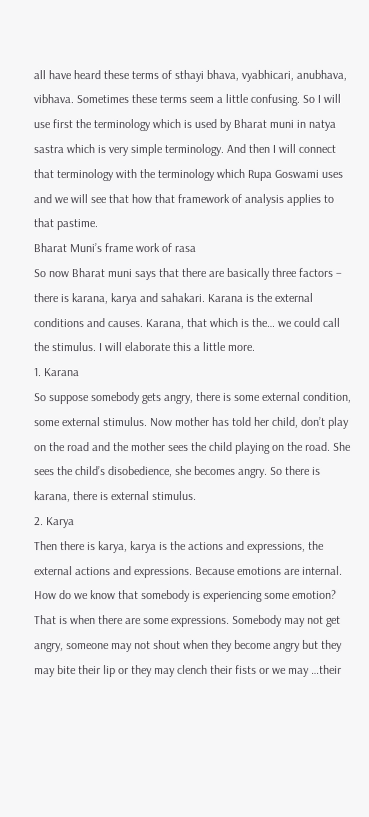all have heard these terms of sthayi bhava, vyabhicari, anubhava, vibhava. Sometimes these terms seem a little confusing. So I will use first the terminology which is used by Bharat muni in natya sastra which is very simple terminology. And then I will connect that terminology with the terminology which Rupa Goswami uses and we will see that how that framework of analysis applies to that pastime.
Bharat Muni’s frame work of rasa
So now Bharat muni says that there are basically three factors – there is karana, karya and sahakari. Karana is the external conditions and causes. Karana, that which is the… we could call the stimulus. I will elaborate this a little more.
1. Karana
So suppose somebody gets angry, there is some external condition, some external stimulus. Now mother has told her child, don’t play on the road and the mother sees the child playing on the road. She sees the child’s disobedience, she becomes angry. So there is karana, there is external stimulus.
2. Karya
Then there is karya, karya is the actions and expressions, the external actions and expressions. Because emotions are internal. How do we know that somebody is experiencing some emotion? That is when there are some expressions. Somebody may not get angry, someone may not shout when they become angry but they may bite their lip or they may clench their fists or we may …their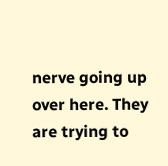nerve going up over here. They are trying to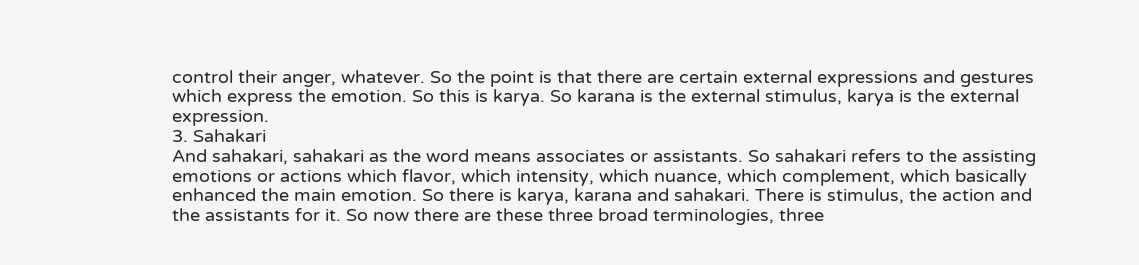control their anger, whatever. So the point is that there are certain external expressions and gestures which express the emotion. So this is karya. So karana is the external stimulus, karya is the external expression.
3. Sahakari
And sahakari, sahakari as the word means associates or assistants. So sahakari refers to the assisting emotions or actions which flavor, which intensity, which nuance, which complement, which basically enhanced the main emotion. So there is karya, karana and sahakari. There is stimulus, the action and the assistants for it. So now there are these three broad terminologies, three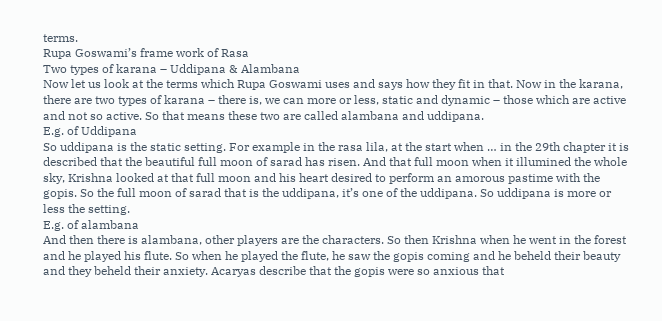terms.
Rupa Goswami’s frame work of Rasa
Two types of karana – Uddipana & Alambana
Now let us look at the terms which Rupa Goswami uses and says how they fit in that. Now in the karana, there are two types of karana – there is, we can more or less, static and dynamic – those which are active and not so active. So that means these two are called alambana and uddipana.
E.g. of Uddipana
So uddipana is the static setting. For example in the rasa lila, at the start when … in the 29th chapter it is described that the beautiful full moon of sarad has risen. And that full moon when it illumined the whole sky, Krishna looked at that full moon and his heart desired to perform an amorous pastime with the gopis. So the full moon of sarad that is the uddipana, it’s one of the uddipana. So uddipana is more or less the setting.
E.g. of alambana
And then there is alambana, other players are the characters. So then Krishna when he went in the forest and he played his flute. So when he played the flute, he saw the gopis coming and he beheld their beauty and they beheld their anxiety. Acaryas describe that the gopis were so anxious that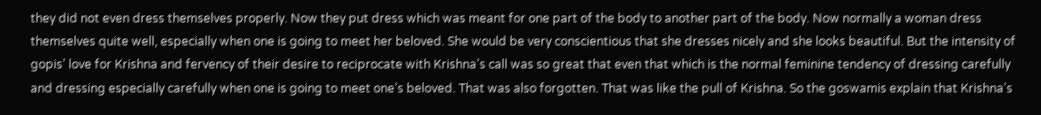they did not even dress themselves properly. Now they put dress which was meant for one part of the body to another part of the body. Now normally a woman dress themselves quite well, especially when one is going to meet her beloved. She would be very conscientious that she dresses nicely and she looks beautiful. But the intensity of gopis’ love for Krishna and fervency of their desire to reciprocate with Krishna’s call was so great that even that which is the normal feminine tendency of dressing carefully and dressing especially carefully when one is going to meet one’s beloved. That was also forgotten. That was like the pull of Krishna. So the goswamis explain that Krishna’s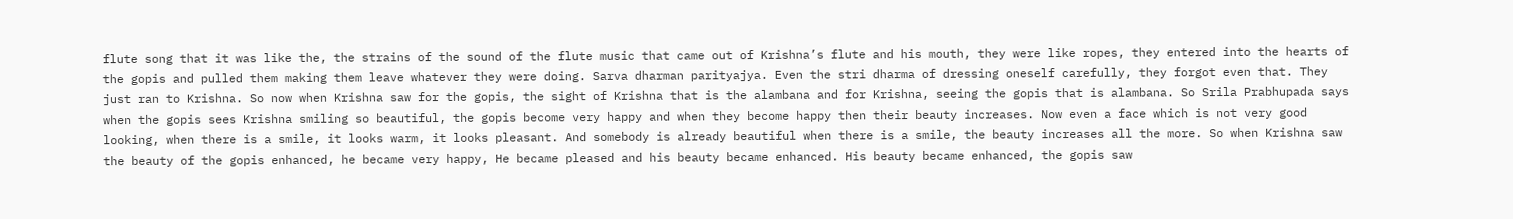flute song that it was like the, the strains of the sound of the flute music that came out of Krishna’s flute and his mouth, they were like ropes, they entered into the hearts of the gopis and pulled them making them leave whatever they were doing. Sarva dharman parityajya. Even the stri dharma of dressing oneself carefully, they forgot even that. They just ran to Krishna. So now when Krishna saw for the gopis, the sight of Krishna that is the alambana and for Krishna, seeing the gopis that is alambana. So Srila Prabhupada says when the gopis sees Krishna smiling so beautiful, the gopis become very happy and when they become happy then their beauty increases. Now even a face which is not very good looking, when there is a smile, it looks warm, it looks pleasant. And somebody is already beautiful when there is a smile, the beauty increases all the more. So when Krishna saw the beauty of the gopis enhanced, he became very happy, He became pleased and his beauty became enhanced. His beauty became enhanced, the gopis saw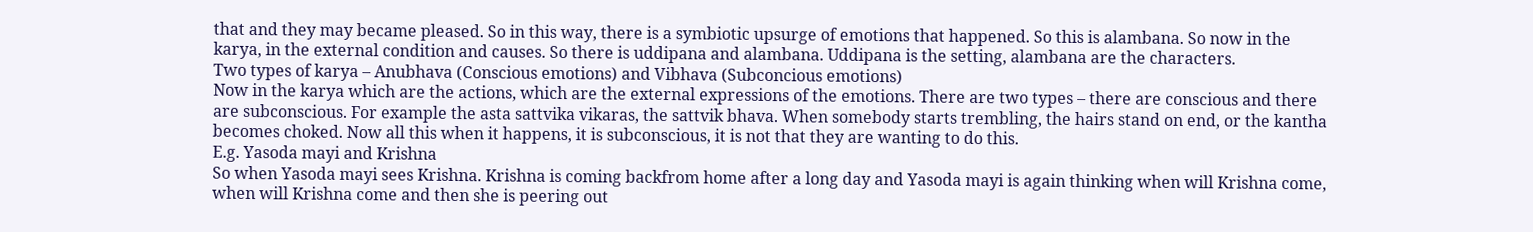that and they may became pleased. So in this way, there is a symbiotic upsurge of emotions that happened. So this is alambana. So now in the karya, in the external condition and causes. So there is uddipana and alambana. Uddipana is the setting, alambana are the characters.
Two types of karya – Anubhava (Conscious emotions) and Vibhava (Subconcious emotions)
Now in the karya which are the actions, which are the external expressions of the emotions. There are two types – there are conscious and there are subconscious. For example the asta sattvika vikaras, the sattvik bhava. When somebody starts trembling, the hairs stand on end, or the kantha becomes choked. Now all this when it happens, it is subconscious, it is not that they are wanting to do this.
E.g. Yasoda mayi and Krishna
So when Yasoda mayi sees Krishna. Krishna is coming backfrom home after a long day and Yasoda mayi is again thinking when will Krishna come, when will Krishna come and then she is peering out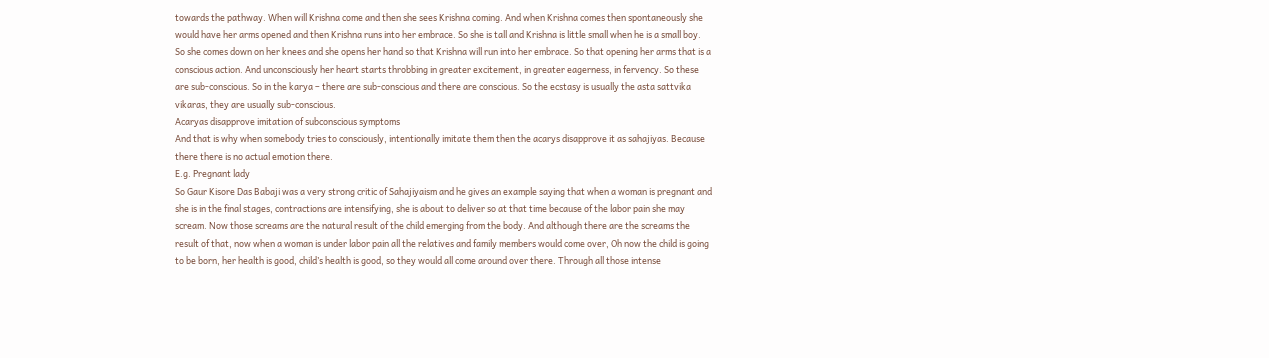towards the pathway. When will Krishna come and then she sees Krishna coming. And when Krishna comes then spontaneously she would have her arms opened and then Krishna runs into her embrace. So she is tall and Krishna is little small when he is a small boy. So she comes down on her knees and she opens her hand so that Krishna will run into her embrace. So that opening her arms that is a conscious action. And unconsciously her heart starts throbbing in greater excitement, in greater eagerness, in fervency. So these are sub-conscious. So in the karya – there are sub-conscious and there are conscious. So the ecstasy is usually the asta sattvika vikaras, they are usually sub-conscious.
Acaryas disapprove imitation of subconscious symptoms
And that is why when somebody tries to consciously, intentionally imitate them then the acarys disapprove it as sahajiyas. Because there there is no actual emotion there.
E.g. Pregnant lady
So Gaur Kisore Das Babaji was a very strong critic of Sahajiyaism and he gives an example saying that when a woman is pregnant and she is in the final stages, contractions are intensifying, she is about to deliver so at that time because of the labor pain she may scream. Now those screams are the natural result of the child emerging from the body. And although there are the screams the result of that, now when a woman is under labor pain all the relatives and family members would come over, Oh now the child is going to be born, her health is good, child’s health is good, so they would all come around over there. Through all those intense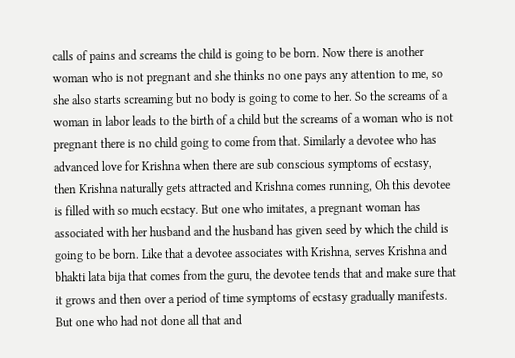calls of pains and screams the child is going to be born. Now there is another woman who is not pregnant and she thinks no one pays any attention to me, so she also starts screaming but no body is going to come to her. So the screams of a woman in labor leads to the birth of a child but the screams of a woman who is not pregnant there is no child going to come from that. Similarly a devotee who has advanced love for Krishna when there are sub conscious symptoms of ecstasy, then Krishna naturally gets attracted and Krishna comes running, Oh this devotee is filled with so much ecstacy. But one who imitates, a pregnant woman has associated with her husband and the husband has given seed by which the child is going to be born. Like that a devotee associates with Krishna, serves Krishna and bhakti lata bija that comes from the guru, the devotee tends that and make sure that it grows and then over a period of time symptoms of ecstasy gradually manifests. But one who had not done all that and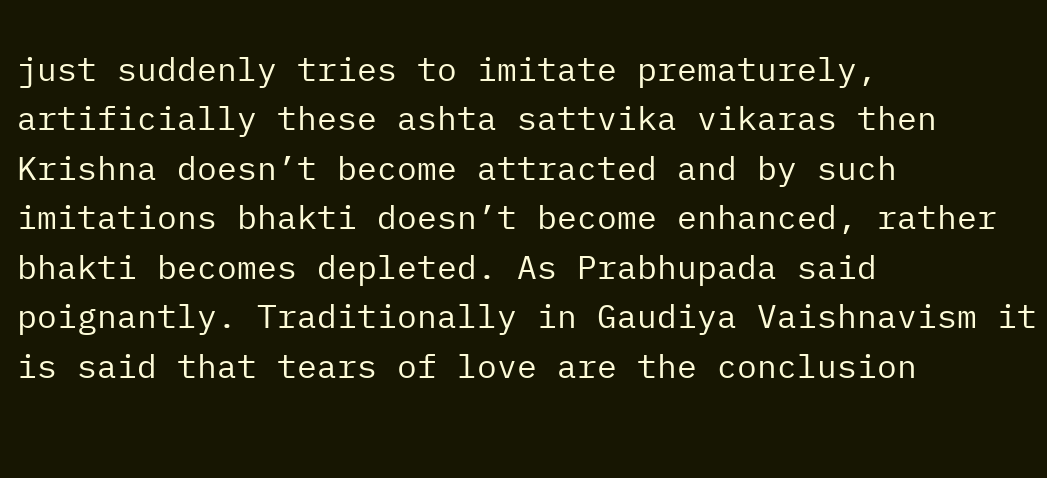just suddenly tries to imitate prematurely, artificially these ashta sattvika vikaras then Krishna doesn’t become attracted and by such imitations bhakti doesn’t become enhanced, rather bhakti becomes depleted. As Prabhupada said poignantly. Traditionally in Gaudiya Vaishnavism it is said that tears of love are the conclusion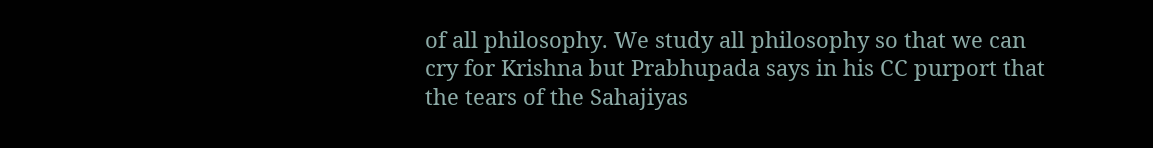of all philosophy. We study all philosophy so that we can cry for Krishna but Prabhupada says in his CC purport that the tears of the Sahajiyas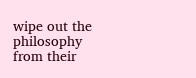wipe out the philosophy from their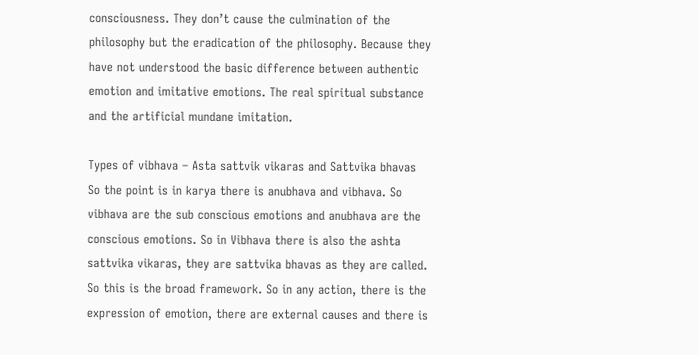consciousness. They don’t cause the culmination of the philosophy but the eradication of the philosophy. Because they have not understood the basic difference between authentic emotion and imitative emotions. The real spiritual substance and the artificial mundane imitation.

Types of vibhava – Asta sattvik vikaras and Sattvika bhavas
So the point is in karya there is anubhava and vibhava. So vibhava are the sub conscious emotions and anubhava are the conscious emotions. So in Vibhava there is also the ashta sattvika vikaras, they are sattvika bhavas as they are called. So this is the broad framework. So in any action, there is the expression of emotion, there are external causes and there is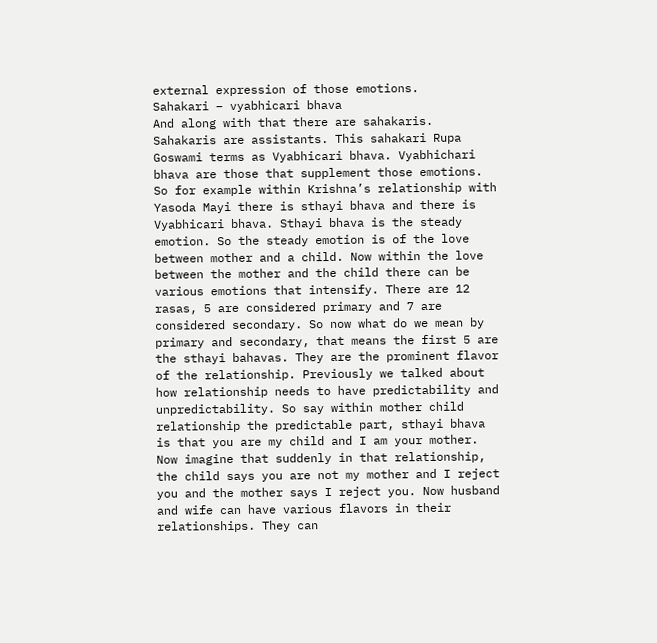external expression of those emotions.
Sahakari – vyabhicari bhava
And along with that there are sahakaris. Sahakaris are assistants. This sahakari Rupa Goswami terms as Vyabhicari bhava. Vyabhichari bhava are those that supplement those emotions. So for example within Krishna’s relationship with Yasoda Mayi there is sthayi bhava and there is Vyabhicari bhava. Sthayi bhava is the steady emotion. So the steady emotion is of the love between mother and a child. Now within the love between the mother and the child there can be various emotions that intensify. There are 12 rasas, 5 are considered primary and 7 are considered secondary. So now what do we mean by primary and secondary, that means the first 5 are the sthayi bahavas. They are the prominent flavor of the relationship. Previously we talked about how relationship needs to have predictability and unpredictability. So say within mother child relationship the predictable part, sthayi bhava is that you are my child and I am your mother. Now imagine that suddenly in that relationship, the child says you are not my mother and I reject you and the mother says I reject you. Now husband and wife can have various flavors in their relationships. They can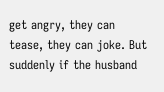get angry, they can tease, they can joke. But suddenly if the husband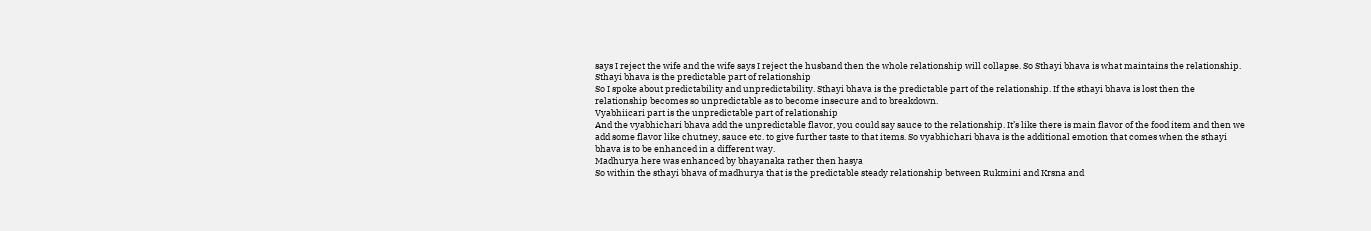says I reject the wife and the wife says I reject the husband then the whole relationship will collapse. So Sthayi bhava is what maintains the relationship.
Sthayi bhava is the predictable part of relationship
So I spoke about predictability and unpredictability. Sthayi bhava is the predictable part of the relationship. If the sthayi bhava is lost then the relationship becomes so unpredictable as to become insecure and to breakdown.
Vyabhiicari part is the unpredictable part of relationship
And the vyabhichari bhava add the unpredictable flavor, you could say sauce to the relationship. It’s like there is main flavor of the food item and then we add some flavor like chutney, sauce etc. to give further taste to that items. So vyabhichari bhava is the additional emotion that comes when the sthayi bhava is to be enhanced in a different way.
Madhurya here was enhanced by bhayanaka rather then hasya
So within the sthayi bhava of madhurya that is the predictable steady relationship between Rukmini and Krsna and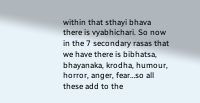within that sthayi bhava there is vyabhichari. So now in the 7 secondary rasas that we have there is bibhatsa, bhayanaka, krodha, humour, horror, anger, fear…so all these add to the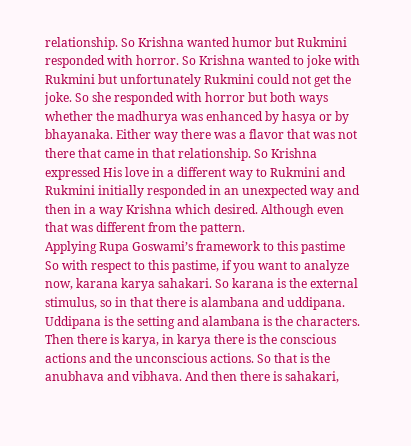relationship. So Krishna wanted humor but Rukmini responded with horror. So Krishna wanted to joke with Rukmini but unfortunately Rukmini could not get the joke. So she responded with horror but both ways whether the madhurya was enhanced by hasya or by bhayanaka. Either way there was a flavor that was not there that came in that relationship. So Krishna expressed His love in a different way to Rukmini and Rukmini initially responded in an unexpected way and then in a way Krishna which desired. Although even that was different from the pattern.
Applying Rupa Goswami’s framework to this pastime
So with respect to this pastime, if you want to analyze now, karana karya sahakari. So karana is the external stimulus, so in that there is alambana and uddipana. Uddipana is the setting and alambana is the characters. Then there is karya, in karya there is the conscious actions and the unconscious actions. So that is the anubhava and vibhava. And then there is sahakari,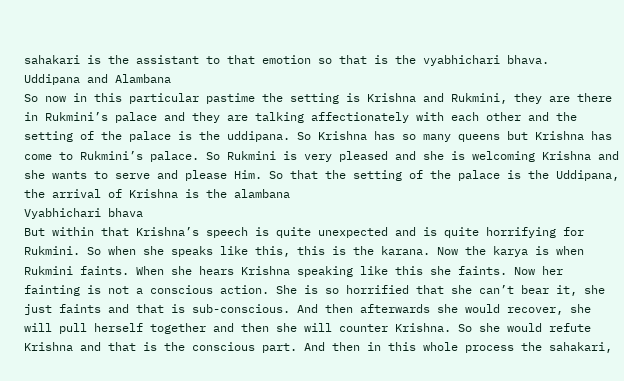sahakari is the assistant to that emotion so that is the vyabhichari bhava.
Uddipana and Alambana
So now in this particular pastime the setting is Krishna and Rukmini, they are there in Rukmini’s palace and they are talking affectionately with each other and the setting of the palace is the uddipana. So Krishna has so many queens but Krishna has come to Rukmini’s palace. So Rukmini is very pleased and she is welcoming Krishna and she wants to serve and please Him. So that the setting of the palace is the Uddipana, the arrival of Krishna is the alambana
Vyabhichari bhava
But within that Krishna’s speech is quite unexpected and is quite horrifying for Rukmini. So when she speaks like this, this is the karana. Now the karya is when Rukmini faints. When she hears Krishna speaking like this she faints. Now her fainting is not a conscious action. She is so horrified that she can’t bear it, she just faints and that is sub-conscious. And then afterwards she would recover, she will pull herself together and then she will counter Krishna. So she would refute Krishna and that is the conscious part. And then in this whole process the sahakari,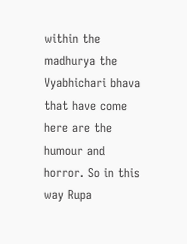within the madhurya the Vyabhichari bhava that have come here are the humour and horror. So in this way Rupa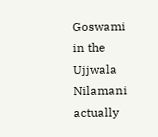Goswami in the Ujjwala Nilamani actually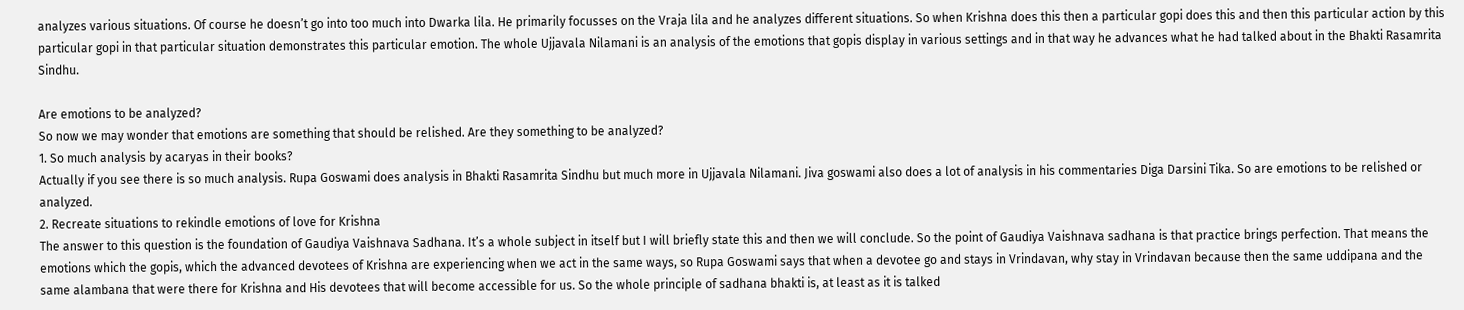analyzes various situations. Of course he doesn’t go into too much into Dwarka lila. He primarily focusses on the Vraja lila and he analyzes different situations. So when Krishna does this then a particular gopi does this and then this particular action by this particular gopi in that particular situation demonstrates this particular emotion. The whole Ujjavala Nilamani is an analysis of the emotions that gopis display in various settings and in that way he advances what he had talked about in the Bhakti Rasamrita Sindhu.

Are emotions to be analyzed?
So now we may wonder that emotions are something that should be relished. Are they something to be analyzed?
1. So much analysis by acaryas in their books?
Actually if you see there is so much analysis. Rupa Goswami does analysis in Bhakti Rasamrita Sindhu but much more in Ujjavala Nilamani. Jiva goswami also does a lot of analysis in his commentaries Diga Darsini Tika. So are emotions to be relished or analyzed.
2. Recreate situations to rekindle emotions of love for Krishna
The answer to this question is the foundation of Gaudiya Vaishnava Sadhana. It’s a whole subject in itself but I will briefly state this and then we will conclude. So the point of Gaudiya Vaishnava sadhana is that practice brings perfection. That means the emotions which the gopis, which the advanced devotees of Krishna are experiencing when we act in the same ways, so Rupa Goswami says that when a devotee go and stays in Vrindavan, why stay in Vrindavan because then the same uddipana and the same alambana that were there for Krishna and His devotees that will become accessible for us. So the whole principle of sadhana bhakti is, at least as it is talked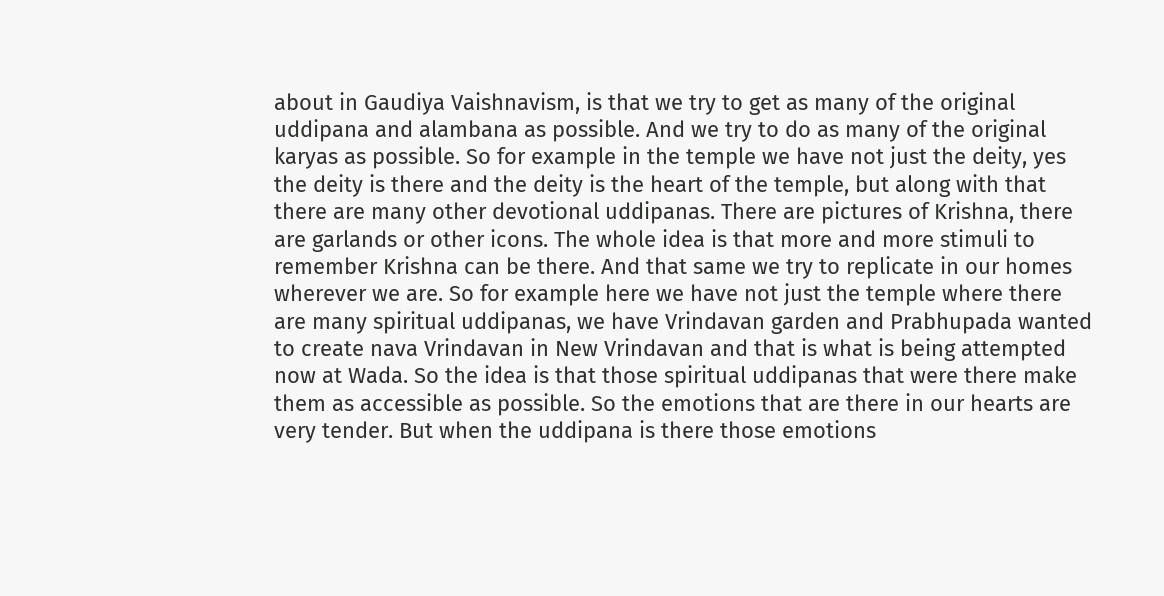about in Gaudiya Vaishnavism, is that we try to get as many of the original uddipana and alambana as possible. And we try to do as many of the original karyas as possible. So for example in the temple we have not just the deity, yes the deity is there and the deity is the heart of the temple, but along with that there are many other devotional uddipanas. There are pictures of Krishna, there are garlands or other icons. The whole idea is that more and more stimuli to remember Krishna can be there. And that same we try to replicate in our homes wherever we are. So for example here we have not just the temple where there are many spiritual uddipanas, we have Vrindavan garden and Prabhupada wanted to create nava Vrindavan in New Vrindavan and that is what is being attempted now at Wada. So the idea is that those spiritual uddipanas that were there make them as accessible as possible. So the emotions that are there in our hearts are very tender. But when the uddipana is there those emotions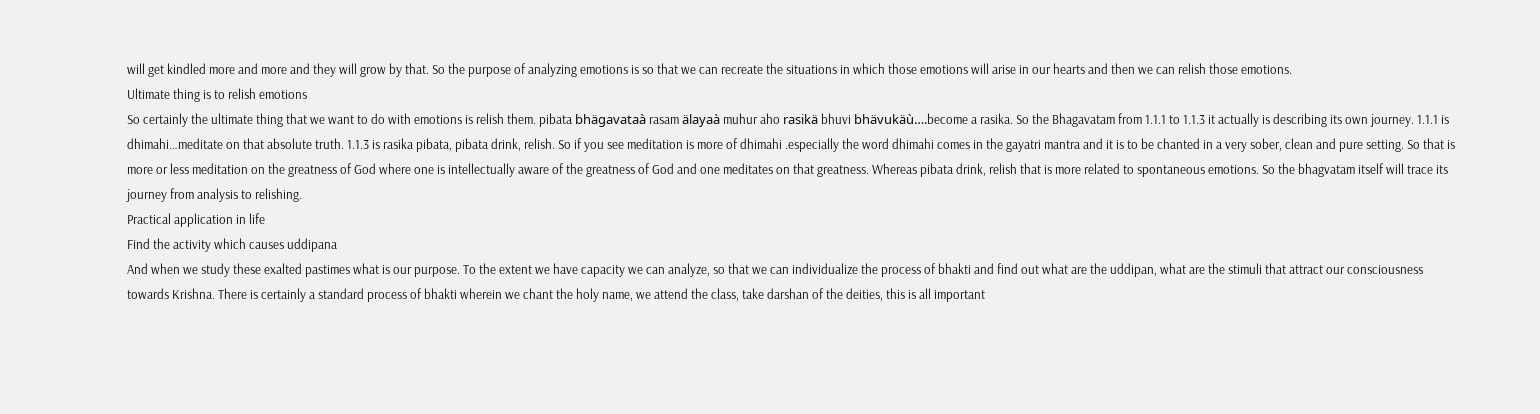will get kindled more and more and they will grow by that. So the purpose of analyzing emotions is so that we can recreate the situations in which those emotions will arise in our hearts and then we can relish those emotions.
Ultimate thing is to relish emotions
So certainly the ultimate thing that we want to do with emotions is relish them. pibata bhägavataà rasam älayaà muhur aho rasikä bhuvi bhävukäù….become a rasika. So the Bhagavatam from 1.1.1 to 1.1.3 it actually is describing its own journey. 1.1.1 is dhimahi…meditate on that absolute truth. 1.1.3 is rasika pibata, pibata drink, relish. So if you see meditation is more of dhimahi .especially the word dhimahi comes in the gayatri mantra and it is to be chanted in a very sober, clean and pure setting. So that is more or less meditation on the greatness of God where one is intellectually aware of the greatness of God and one meditates on that greatness. Whereas pibata drink, relish that is more related to spontaneous emotions. So the bhagvatam itself will trace its journey from analysis to relishing.
Practical application in life
Find the activity which causes uddipana
And when we study these exalted pastimes what is our purpose. To the extent we have capacity we can analyze, so that we can individualize the process of bhakti and find out what are the uddipan, what are the stimuli that attract our consciousness towards Krishna. There is certainly a standard process of bhakti wherein we chant the holy name, we attend the class, take darshan of the deities, this is all important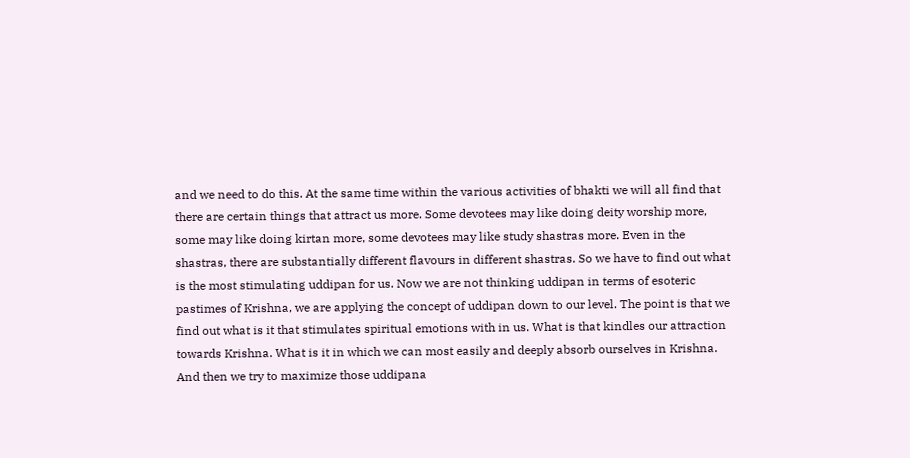and we need to do this. At the same time within the various activities of bhakti we will all find that there are certain things that attract us more. Some devotees may like doing deity worship more, some may like doing kirtan more, some devotees may like study shastras more. Even in the shastras, there are substantially different flavours in different shastras. So we have to find out what is the most stimulating uddipan for us. Now we are not thinking uddipan in terms of esoteric pastimes of Krishna, we are applying the concept of uddipan down to our level. The point is that we find out what is it that stimulates spiritual emotions with in us. What is that kindles our attraction towards Krishna. What is it in which we can most easily and deeply absorb ourselves in Krishna. And then we try to maximize those uddipana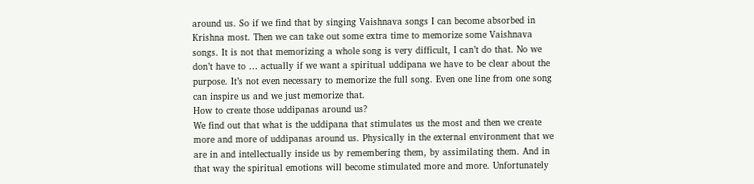around us. So if we find that by singing Vaishnava songs I can become absorbed in Krishna most. Then we can take out some extra time to memorize some Vaishnava songs. It is not that memorizing a whole song is very difficult, I can’t do that. No we don’t have to … actually if we want a spiritual uddipana we have to be clear about the purpose. It’s not even necessary to memorize the full song. Even one line from one song can inspire us and we just memorize that.
How to create those uddipanas around us?
We find out that what is the uddipana that stimulates us the most and then we create more and more of uddipanas around us. Physically in the external environment that we are in and intellectually inside us by remembering them, by assimilating them. And in that way the spiritual emotions will become stimulated more and more. Unfortunately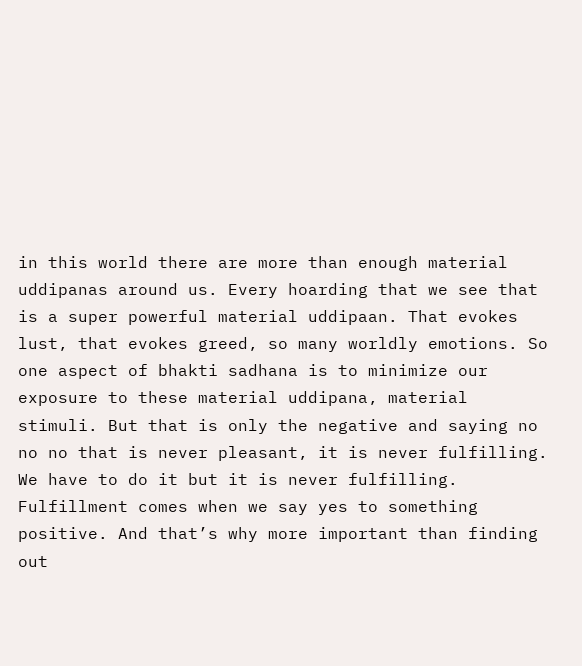in this world there are more than enough material uddipanas around us. Every hoarding that we see that is a super powerful material uddipaan. That evokes lust, that evokes greed, so many worldly emotions. So one aspect of bhakti sadhana is to minimize our exposure to these material uddipana, material stimuli. But that is only the negative and saying no no no that is never pleasant, it is never fulfilling. We have to do it but it is never fulfilling. Fulfillment comes when we say yes to something positive. And that’s why more important than finding out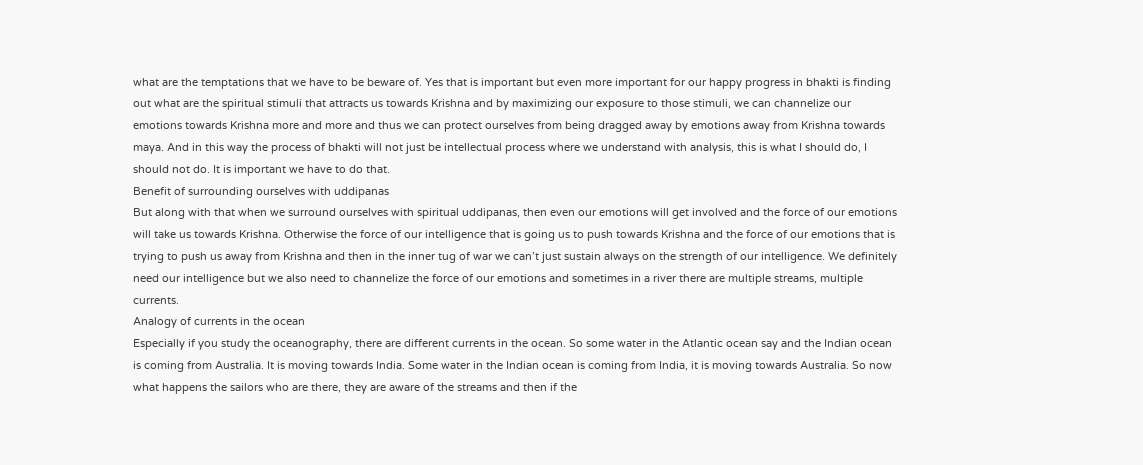what are the temptations that we have to be beware of. Yes that is important but even more important for our happy progress in bhakti is finding out what are the spiritual stimuli that attracts us towards Krishna and by maximizing our exposure to those stimuli, we can channelize our emotions towards Krishna more and more and thus we can protect ourselves from being dragged away by emotions away from Krishna towards maya. And in this way the process of bhakti will not just be intellectual process where we understand with analysis, this is what I should do, I should not do. It is important we have to do that.
Benefit of surrounding ourselves with uddipanas
But along with that when we surround ourselves with spiritual uddipanas, then even our emotions will get involved and the force of our emotions will take us towards Krishna. Otherwise the force of our intelligence that is going us to push towards Krishna and the force of our emotions that is trying to push us away from Krishna and then in the inner tug of war we can’t just sustain always on the strength of our intelligence. We definitely need our intelligence but we also need to channelize the force of our emotions and sometimes in a river there are multiple streams, multiple currents.
Analogy of currents in the ocean
Especially if you study the oceanography, there are different currents in the ocean. So some water in the Atlantic ocean say and the Indian ocean is coming from Australia. It is moving towards India. Some water in the Indian ocean is coming from India, it is moving towards Australia. So now what happens the sailors who are there, they are aware of the streams and then if the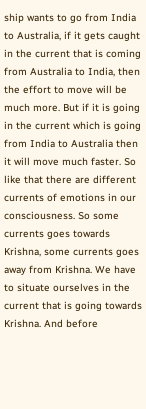ship wants to go from India to Australia, if it gets caught in the current that is coming from Australia to India, then the effort to move will be much more. But if it is going in the current which is going from India to Australia then it will move much faster. So like that there are different currents of emotions in our consciousness. So some currents goes towards Krishna, some currents goes away from Krishna. We have to situate ourselves in the current that is going towards Krishna. And before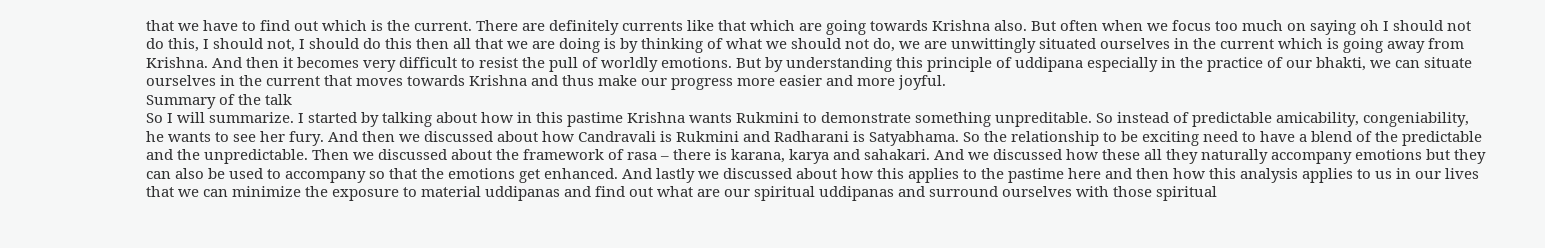that we have to find out which is the current. There are definitely currents like that which are going towards Krishna also. But often when we focus too much on saying oh I should not do this, I should not, I should do this then all that we are doing is by thinking of what we should not do, we are unwittingly situated ourselves in the current which is going away from Krishna. And then it becomes very difficult to resist the pull of worldly emotions. But by understanding this principle of uddipana especially in the practice of our bhakti, we can situate ourselves in the current that moves towards Krishna and thus make our progress more easier and more joyful.
Summary of the talk
So I will summarize. I started by talking about how in this pastime Krishna wants Rukmini to demonstrate something unpreditable. So instead of predictable amicability, congeniability, he wants to see her fury. And then we discussed about how Candravali is Rukmini and Radharani is Satyabhama. So the relationship to be exciting need to have a blend of the predictable and the unpredictable. Then we discussed about the framework of rasa – there is karana, karya and sahakari. And we discussed how these all they naturally accompany emotions but they can also be used to accompany so that the emotions get enhanced. And lastly we discussed about how this applies to the pastime here and then how this analysis applies to us in our lives that we can minimize the exposure to material uddipanas and find out what are our spiritual uddipanas and surround ourselves with those spiritual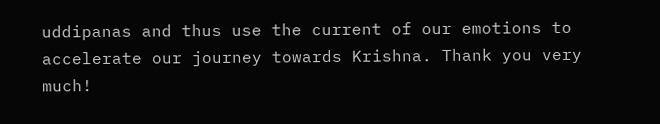uddipanas and thus use the current of our emotions to accelerate our journey towards Krishna. Thank you very much!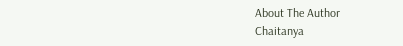About The Author
Chaitanya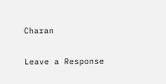Charan

Leave a Response